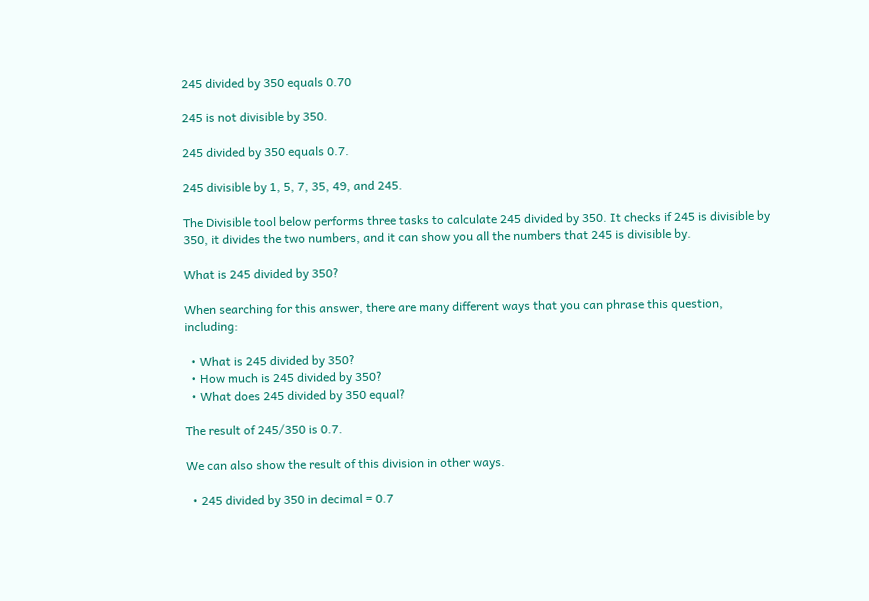245 divided by 350 equals 0.70

245 is not divisible by 350.

245 divided by 350 equals 0.7.

245 divisible by 1, 5, 7, 35, 49, and 245.

The Divisible tool below performs three tasks to calculate 245 divided by 350. It checks if 245 is divisible by 350, it divides the two numbers, and it can show you all the numbers that 245 is divisible by.

What is 245 divided by 350?

When searching for this answer, there are many different ways that you can phrase this question, including:

  • What is 245 divided by 350?
  • How much is 245 divided by 350?
  • What does 245 divided by 350 equal?

The result of 245/350 is 0.7.

We can also show the result of this division in other ways.

  • 245 divided by 350 in decimal = 0.7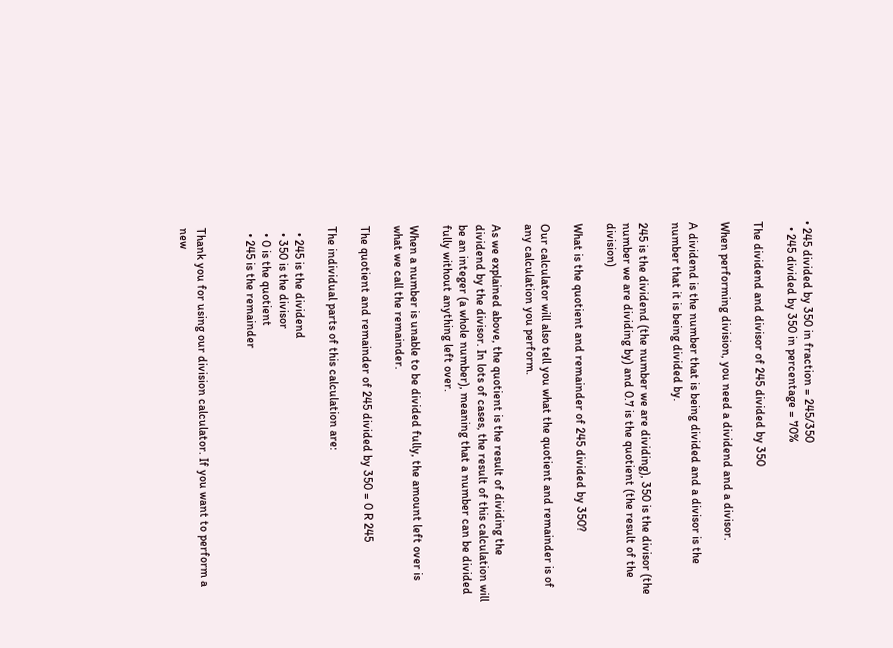• 245 divided by 350 in fraction = 245/350
  • 245 divided by 350 in percentage = 70%

The dividend and divisor of 245 divided by 350

When performing division, you need a dividend and a divisor.

A dividend is the number that is being divided and a divisor is the number that it is being divided by.

245 is the dividend (the number we are dividing), 350 is the divisor (the number we are dividing by) and 0.7 is the quotient (the result of the division)

What is the quotient and remainder of 245 divided by 350?

Our calculator will also tell you what the quotient and remainder is of any calculation you perform.

As we explained above, the quotient is the result of dividing the dividend by the divisor. In lots of cases, the result of this calculation will be an integer (a whole number), meaning that a number can be divided fully without anything left over.

When a number is unable to be divided fully, the amount left over is what we call the remainder.

The quotient and remainder of 245 divided by 350 = 0 R 245

The individual parts of this calculation are:

  • 245 is the dividend
  • 350 is the divisor
  • 0 is the quotient
  • 245 is the remainder


Thank you for using our division calculator. If you want to perform a new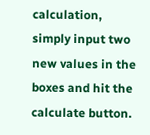calculation, simply input two new values in the boxes and hit the calculate button.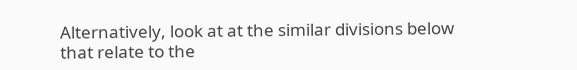Alternatively, look at at the similar divisions below that relate to the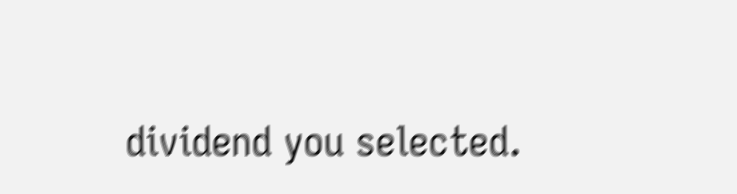dividend you selected.